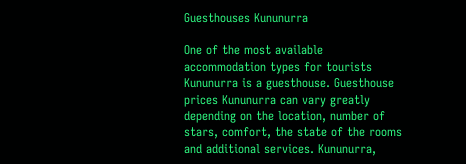Guesthouses Kununurra

One of the most available accommodation types for tourists Kununurra is a guesthouse. Guesthouse prices Kununurra can vary greatly depending on the location, number of stars, comfort, the state of the rooms and additional services. Kununurra,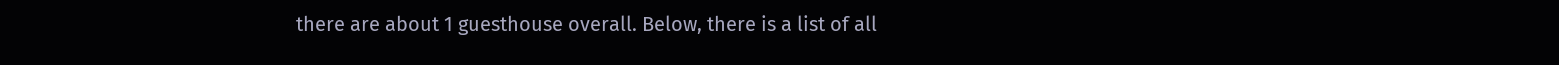there are about 1 guesthouse overall. Below, there is a list of all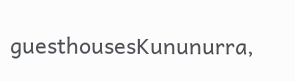guesthousesKununurra,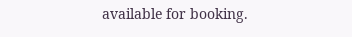available for booking.